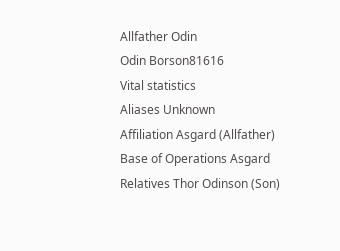Allfather Odin
Odin Borson81616
Vital statistics
Aliases Unknown
Affiliation Asgard (Allfather)
Base of Operations Asgard
Relatives Thor Odinson (Son)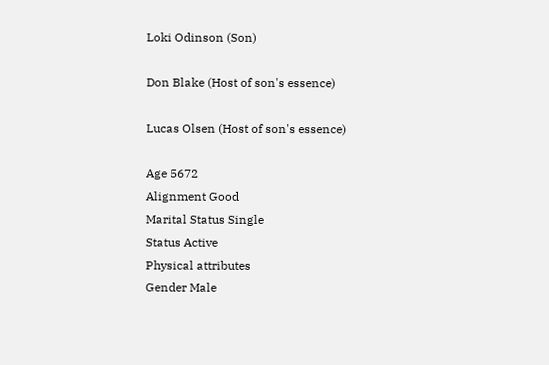Loki Odinson (Son)

Don Blake (Host of son's essence)

Lucas Olsen (Host of son's essence)

Age 5672
Alignment Good
Marital Status Single
Status Active
Physical attributes
Gender Male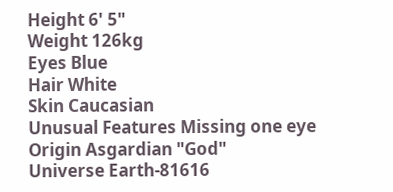Height 6' 5"
Weight 126kg
Eyes Blue
Hair White
Skin Caucasian
Unusual Features Missing one eye
Origin Asgardian "God"
Universe Earth-81616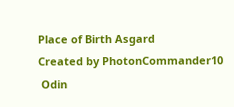Place of Birth Asgard
Created by PhotonCommander10
 Odin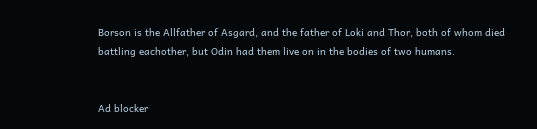Borson is the Allfather of Asgard, and the father of Loki and Thor, both of whom died battling eachother, but Odin had them live on in the bodies of two humans.


Ad blocker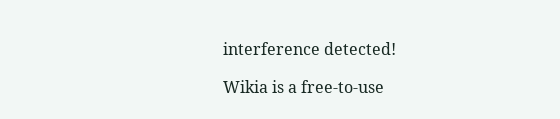interference detected!

Wikia is a free-to-use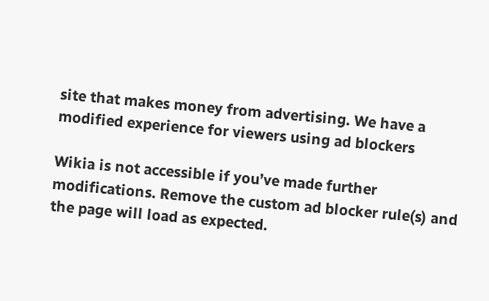site that makes money from advertising. We have a modified experience for viewers using ad blockers

Wikia is not accessible if you’ve made further modifications. Remove the custom ad blocker rule(s) and the page will load as expected.